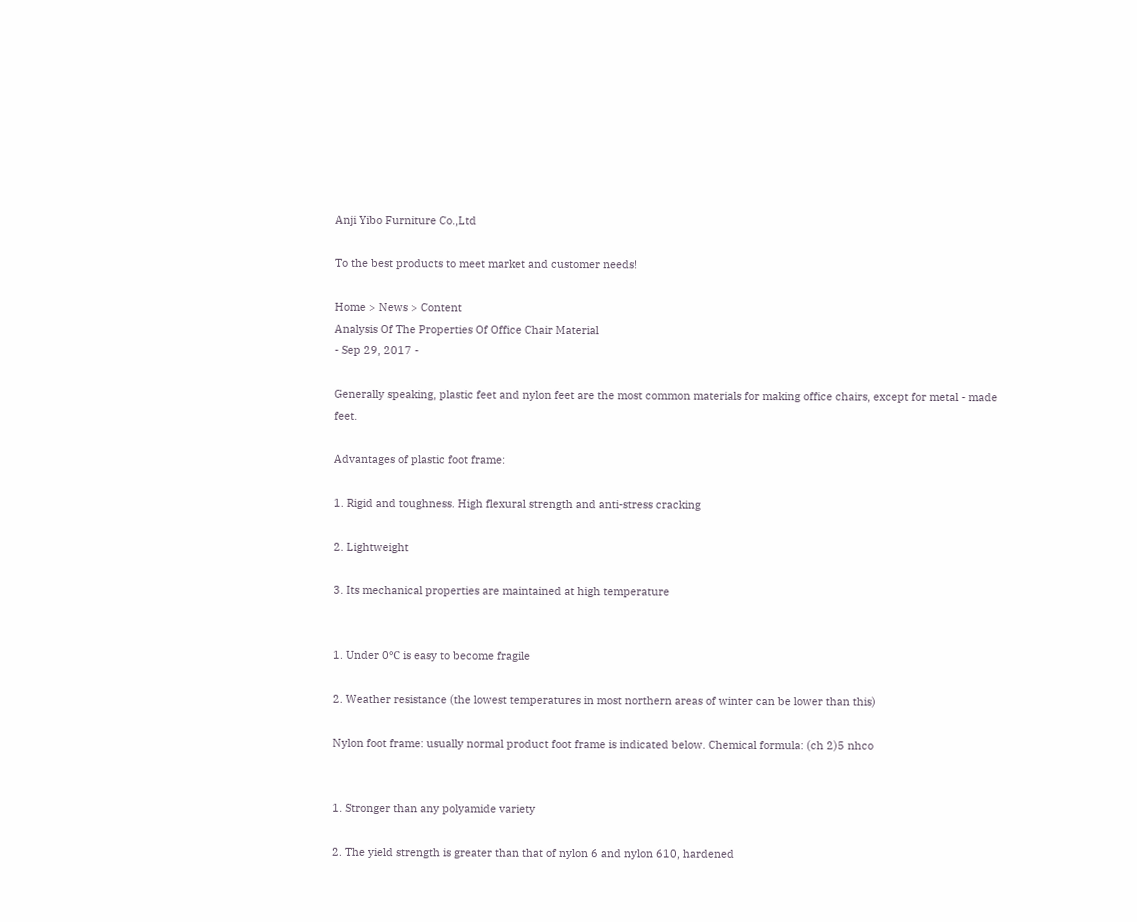Anji Yibo Furniture Co.,Ltd

To the best products to meet market and customer needs!

Home > News > Content
Analysis Of The Properties Of Office Chair Material
- Sep 29, 2017 -

Generally speaking, plastic feet and nylon feet are the most common materials for making office chairs, except for metal - made feet.

Advantages of plastic foot frame:

1. Rigid and toughness. High flexural strength and anti-stress cracking

2. Lightweight

3. Its mechanical properties are maintained at high temperature


1. Under 0℃ is easy to become fragile

2. Weather resistance (the lowest temperatures in most northern areas of winter can be lower than this)

Nylon foot frame: usually normal product foot frame is indicated below. Chemical formula: (ch 2)5 nhco


1. Stronger than any polyamide variety

2. The yield strength is greater than that of nylon 6 and nylon 610, hardened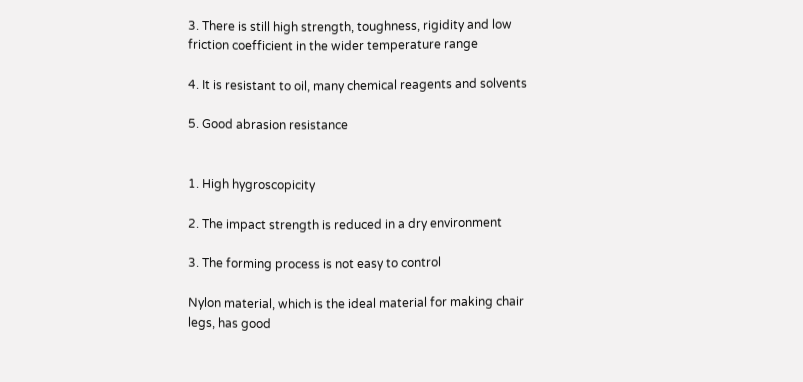3. There is still high strength, toughness, rigidity and low friction coefficient in the wider temperature range

4. It is resistant to oil, many chemical reagents and solvents

5. Good abrasion resistance


1. High hygroscopicity

2. The impact strength is reduced in a dry environment

3. The forming process is not easy to control

Nylon material, which is the ideal material for making chair legs, has good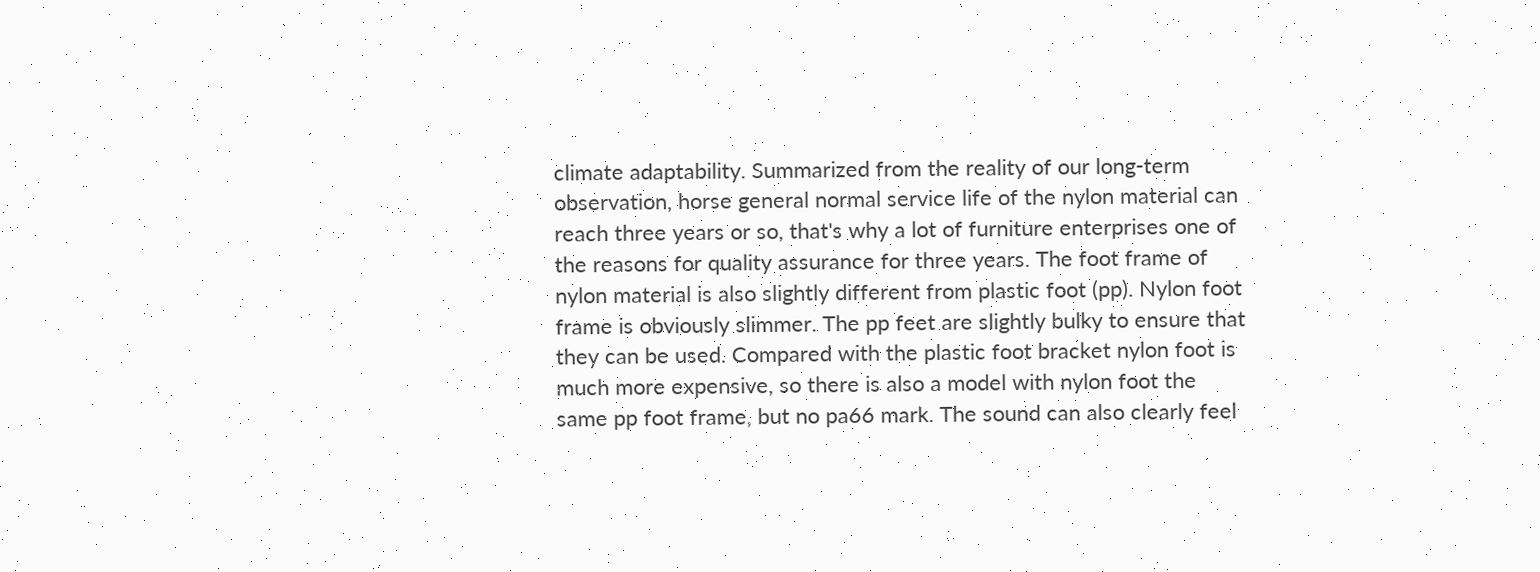climate adaptability. Summarized from the reality of our long-term observation, horse general normal service life of the nylon material can reach three years or so, that's why a lot of furniture enterprises one of the reasons for quality assurance for three years. The foot frame of nylon material is also slightly different from plastic foot (pp). Nylon foot frame is obviously slimmer. The pp feet are slightly bulky to ensure that they can be used. Compared with the plastic foot bracket nylon foot is much more expensive, so there is also a model with nylon foot the same pp foot frame, but no pa66 mark. The sound can also clearly feel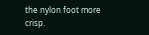the nylon foot more crisp.